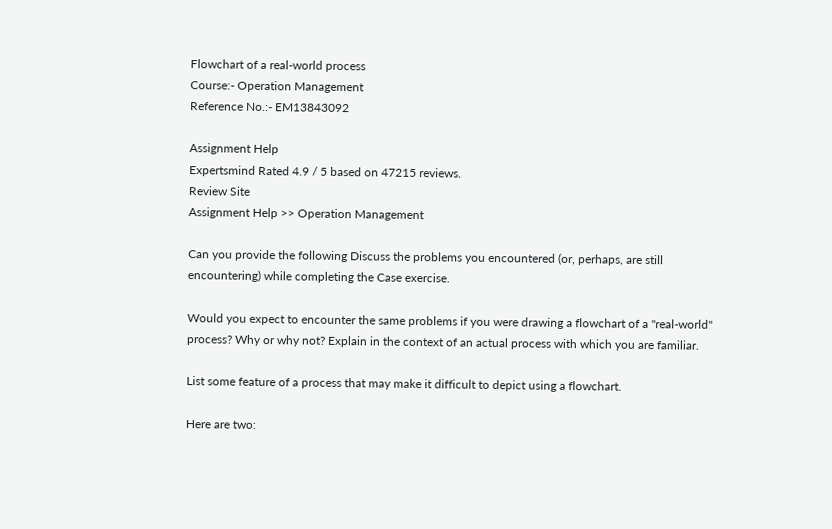Flowchart of a real-world process
Course:- Operation Management
Reference No.:- EM13843092

Assignment Help
Expertsmind Rated 4.9 / 5 based on 47215 reviews.
Review Site
Assignment Help >> Operation Management

Can you provide the following Discuss the problems you encountered (or, perhaps, are still encountering) while completing the Case exercise.

Would you expect to encounter the same problems if you were drawing a flowchart of a "real-world" process? Why or why not? Explain in the context of an actual process with which you are familiar.

List some feature of a process that may make it difficult to depict using a flowchart.

Here are two: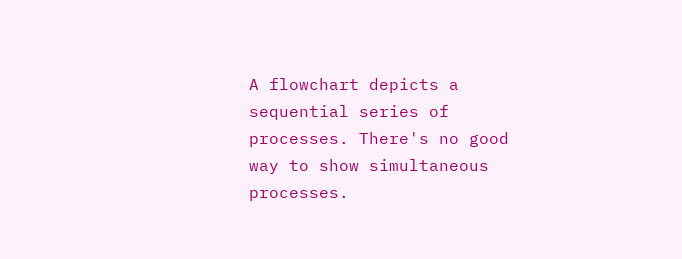A flowchart depicts a sequential series of processes. There's no good way to show simultaneous processes.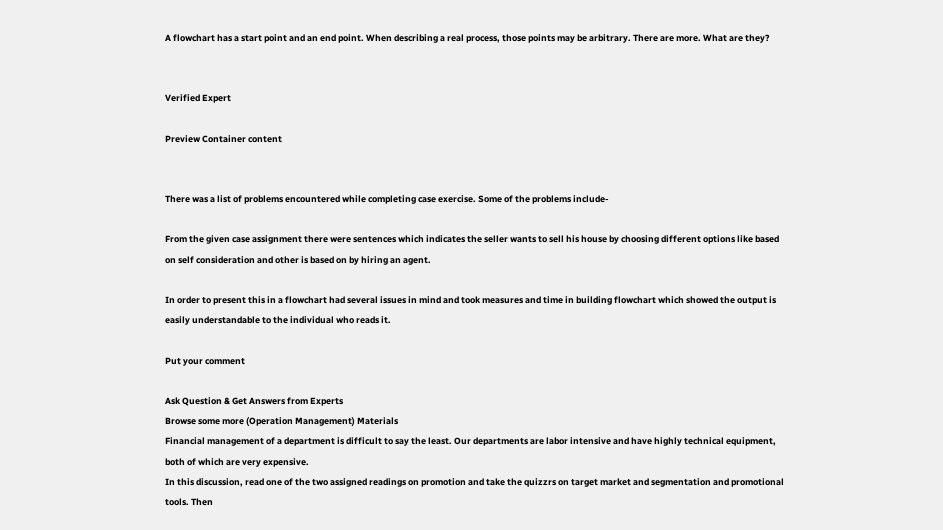A flowchart has a start point and an end point. When describing a real process, those points may be arbitrary. There are more. What are they?


Verified Expert

Preview Container content


There was a list of problems encountered while completing case exercise. Some of the problems include-

From the given case assignment there were sentences which indicates the seller wants to sell his house by choosing different options like based on self consideration and other is based on by hiring an agent.

In order to present this in a flowchart had several issues in mind and took measures and time in building flowchart which showed the output is easily understandable to the individual who reads it.

Put your comment

Ask Question & Get Answers from Experts
Browse some more (Operation Management) Materials
Financial management of a department is difficult to say the least. Our departments are labor intensive and have highly technical equipment, both of which are very expensive.
In this discussion, read one of the two assigned readings on promotion and take the quizzrs on target market and segmentation and promotional tools. Then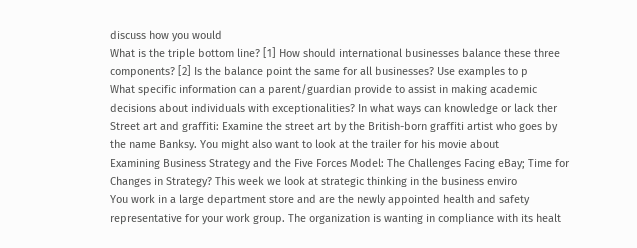discuss how you would
What is the triple bottom line? [1] How should international businesses balance these three components? [2] Is the balance point the same for all businesses? Use examples to p
What specific information can a parent/guardian provide to assist in making academic decisions about individuals with exceptionalities? In what ways can knowledge or lack ther
Street art and graffiti: Examine the street art by the British-born graffiti artist who goes by the name Banksy. You might also want to look at the trailer for his movie about
Examining Business Strategy and the Five Forces Model: The Challenges Facing eBay; Time for Changes in Strategy? This week we look at strategic thinking in the business enviro
You work in a large department store and are the newly appointed health and safety representative for your work group. The organization is wanting in compliance with its healt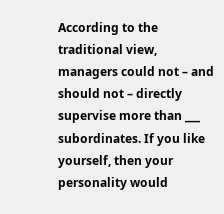According to the traditional view, managers could not – and should not – directly supervise more than ___ subordinates. If you like yourself, then your personality would